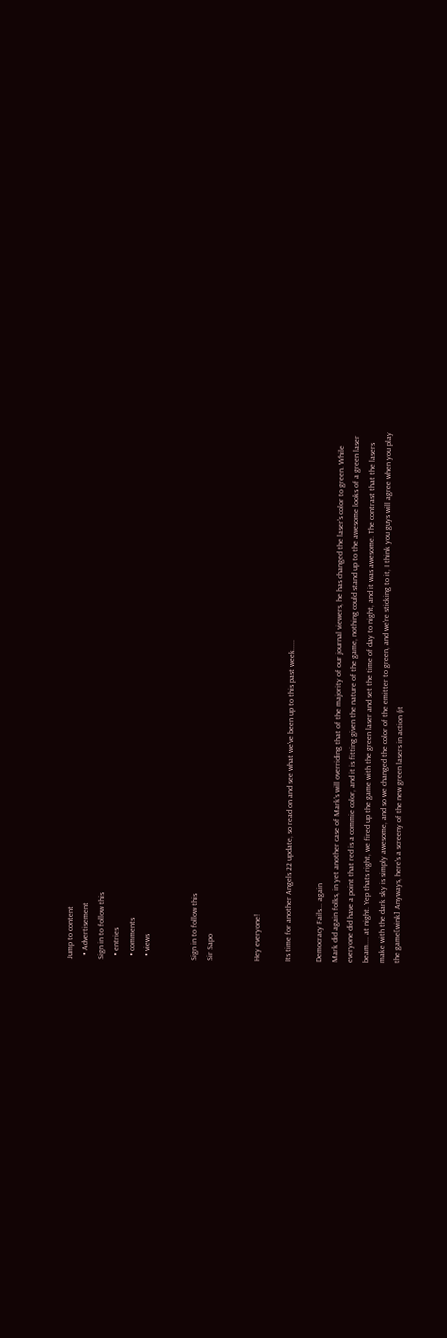Jump to content
  • Advertisement
Sign in to follow this
  • entries
  • comments
  • views


Sign in to follow this
Sir Sapo


Hey everyone!

Its time for another Angels 22 update, so read on and see what we've been up to this past week.....

Democracy Fails... again
Mark did again folks, in yet another case of Mark's will overriding that of the majority of our journal viewers, he has changed the laser's color to green. While everyone did have a point that red is a commie color, and it is fitting given the nature of the game, nothing could stand up to the awesome looks of a green laser beam.... at night. Yep thats right, we fired up the game with the green laser and set the time of day to night, and it was awesome. The contrast that the lasers make with the dark sky is simply awesome, and so we changed the color of the emitter to green, and we're sticking to it, I think you guys will agree when you play the game[wink] Anyways, here's a screeny of the new green lasers in action (it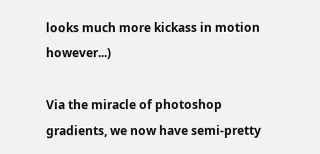looks much more kickass in motion however...)

Via the miracle of photoshop gradients, we now have semi-pretty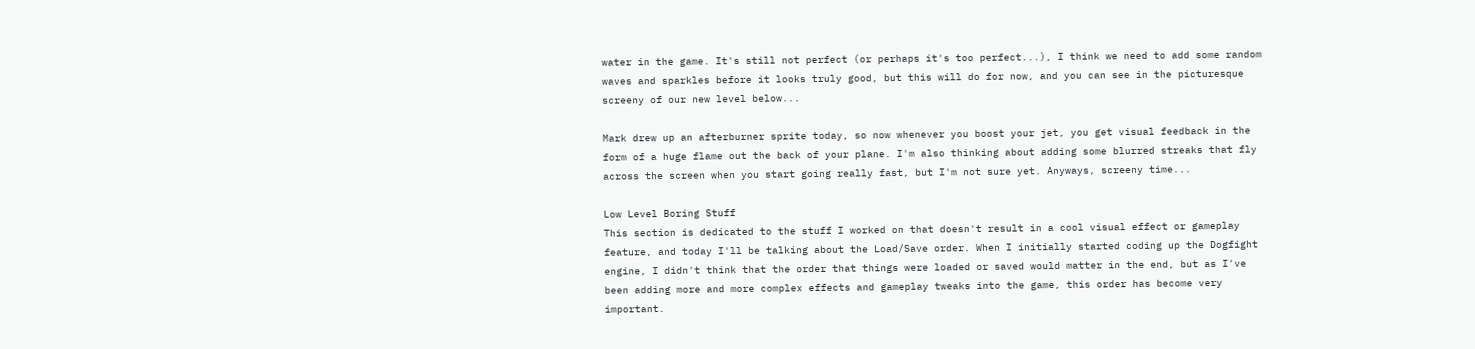water in the game. It's still not perfect (or perhaps it's too perfect...), I think we need to add some random waves and sparkles before it looks truly good, but this will do for now, and you can see in the picturesque screeny of our new level below...

Mark drew up an afterburner sprite today, so now whenever you boost your jet, you get visual feedback in the form of a huge flame out the back of your plane. I'm also thinking about adding some blurred streaks that fly across the screen when you start going really fast, but I'm not sure yet. Anyways, screeny time...

Low Level Boring Stuff
This section is dedicated to the stuff I worked on that doesn't result in a cool visual effect or gameplay feature, and today I'll be talking about the Load/Save order. When I initially started coding up the Dogfight engine, I didn't think that the order that things were loaded or saved would matter in the end, but as I've been adding more and more complex effects and gameplay tweaks into the game, this order has become very important.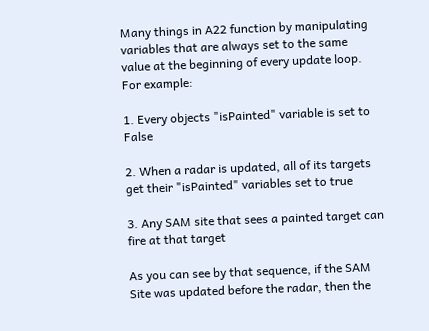Many things in A22 function by manipulating variables that are always set to the same value at the beginning of every update loop. For example:

1. Every objects "isPainted" variable is set to False

2. When a radar is updated, all of its targets get their "isPainted" variables set to true

3. Any SAM site that sees a painted target can fire at that target

As you can see by that sequence, if the SAM Site was updated before the radar, then the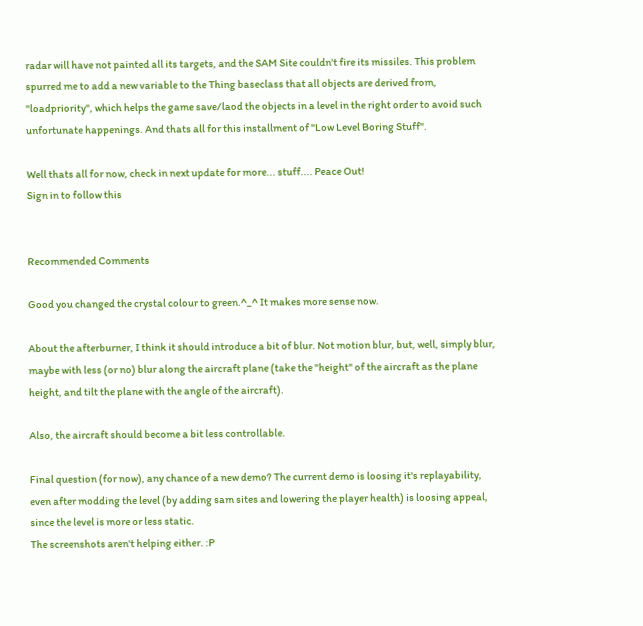radar will have not painted all its targets, and the SAM Site couldn't fire its missiles. This problem spurred me to add a new variable to the Thing baseclass that all objects are derived from, "loadpriority", which helps the game save/laod the objects in a level in the right order to avoid such unfortunate happenings. And thats all for this installment of "Low Level Boring Stuff".

Well thats all for now, check in next update for more... stuff.... Peace Out!
Sign in to follow this


Recommended Comments

Good you changed the crystal colour to green.^_^ It makes more sense now.

About the afterburner, I think it should introduce a bit of blur. Not motion blur, but, well, simply blur, maybe with less (or no) blur along the aircraft plane (take the "height" of the aircraft as the plane height, and tilt the plane with the angle of the aircraft).

Also, the aircraft should become a bit less controllable.

Final question (for now), any chance of a new demo? The current demo is loosing it's replayability, even after modding the level (by adding sam sites and lowering the player health) is loosing appeal, since the level is more or less static.
The screenshots aren't helping either. :P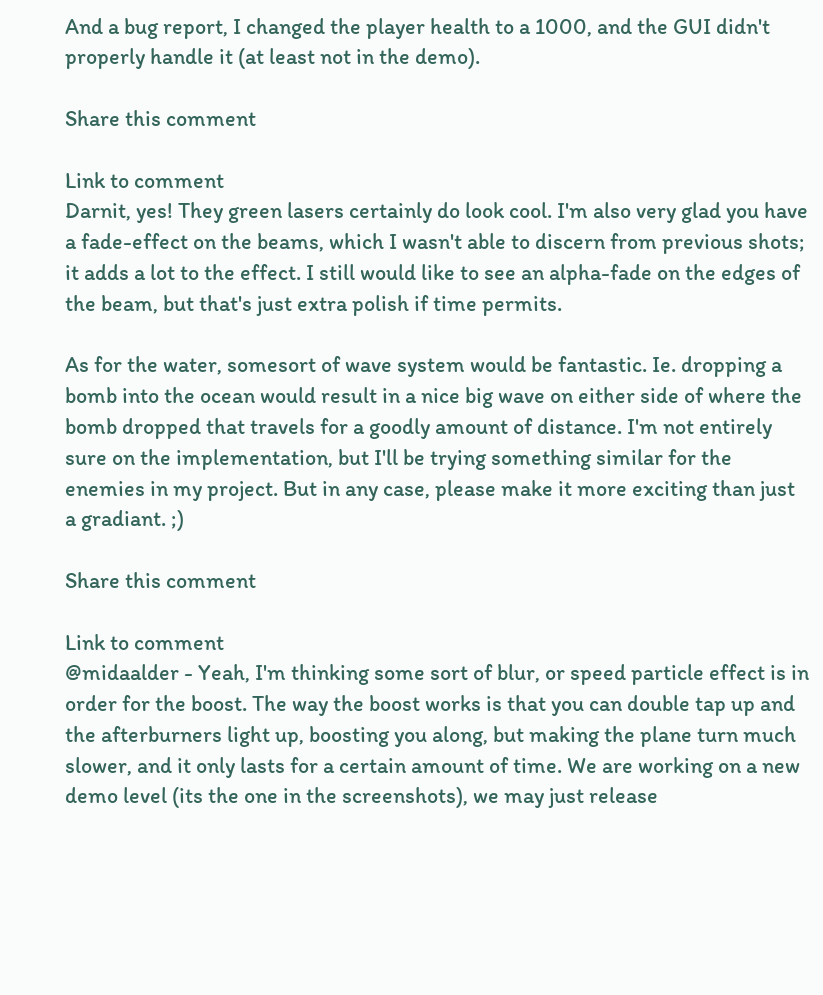And a bug report, I changed the player health to a 1000, and the GUI didn't properly handle it (at least not in the demo).

Share this comment

Link to comment
Darnit, yes! They green lasers certainly do look cool. I'm also very glad you have a fade-effect on the beams, which I wasn't able to discern from previous shots; it adds a lot to the effect. I still would like to see an alpha-fade on the edges of the beam, but that's just extra polish if time permits.

As for the water, somesort of wave system would be fantastic. Ie. dropping a bomb into the ocean would result in a nice big wave on either side of where the bomb dropped that travels for a goodly amount of distance. I'm not entirely sure on the implementation, but I'll be trying something similar for the enemies in my project. But in any case, please make it more exciting than just a gradiant. ;)

Share this comment

Link to comment
@midaalder - Yeah, I'm thinking some sort of blur, or speed particle effect is in order for the boost. The way the boost works is that you can double tap up and the afterburners light up, boosting you along, but making the plane turn much slower, and it only lasts for a certain amount of time. We are working on a new demo level (its the one in the screenshots), we may just release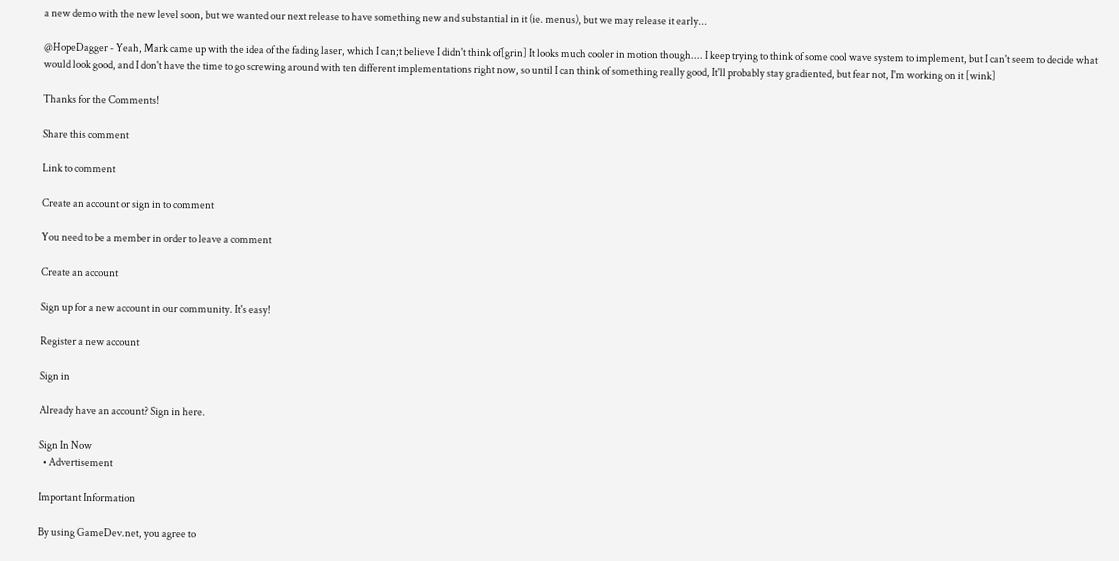a new demo with the new level soon, but we wanted our next release to have something new and substantial in it (ie. menus), but we may release it early...

@HopeDagger - Yeah, Mark came up with the idea of the fading laser, which I can;t believe I didn't think of[grin] It looks much cooler in motion though.... I keep trying to think of some cool wave system to implement, but I can't seem to decide what would look good, and I don't have the time to go screwing around with ten different implementations right now, so until I can think of something really good, It'll probably stay gradiented, but fear not, I'm working on it [wink]

Thanks for the Comments!

Share this comment

Link to comment

Create an account or sign in to comment

You need to be a member in order to leave a comment

Create an account

Sign up for a new account in our community. It's easy!

Register a new account

Sign in

Already have an account? Sign in here.

Sign In Now
  • Advertisement

Important Information

By using GameDev.net, you agree to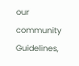our community Guidelines,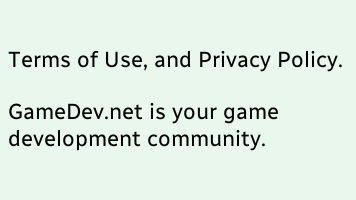Terms of Use, and Privacy Policy.

GameDev.net is your game development community.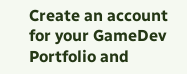Create an account for your GameDev Portfolio and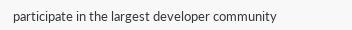participate in the largest developer community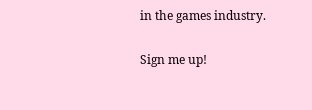in the games industry.

Sign me up!